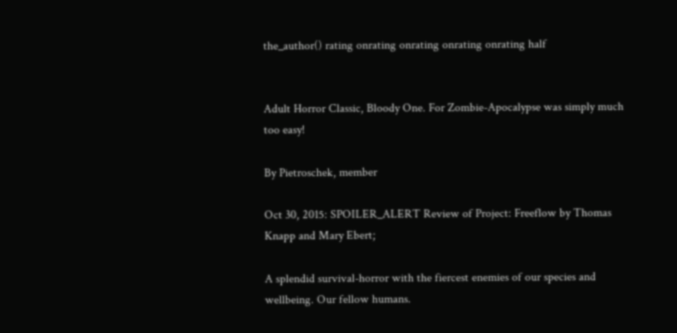the_author() rating onrating onrating onrating onrating half


Adult Horror Classic, Bloody One. For Zombie-Apocalypse was simply much too easy!

By Pietroschek, member

Oct 30, 2015: SPOILER_ALERT Review of Project: Freeflow by Thomas Knapp and Mary Ebert;

A splendid survival-horror with the fiercest enemies of our species and wellbeing. Our fellow humans.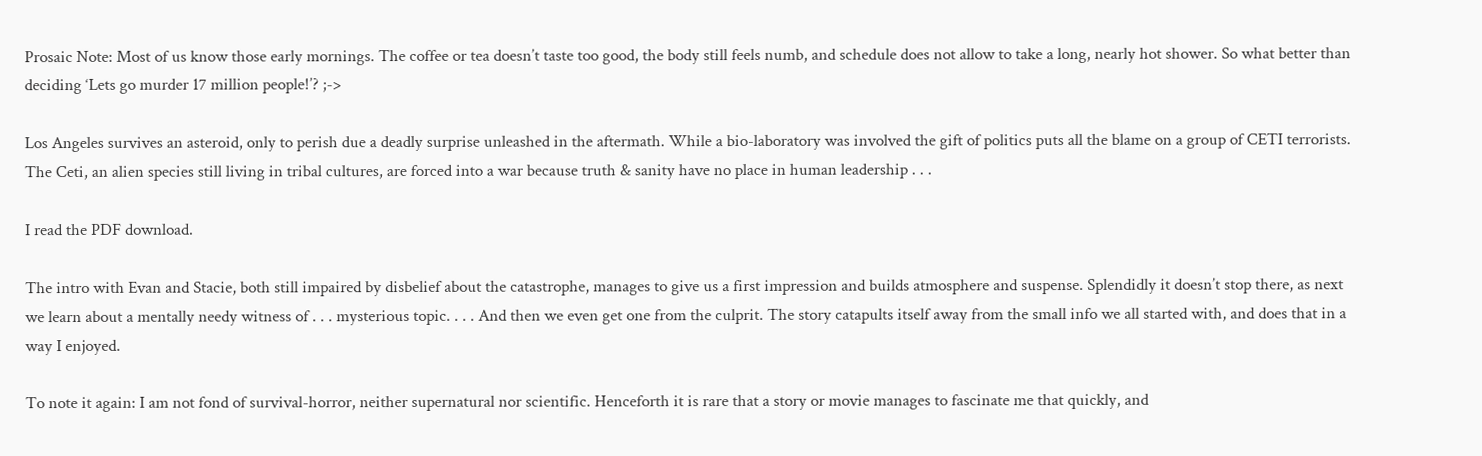Prosaic Note: Most of us know those early mornings. The coffee or tea doesn’t taste too good, the body still feels numb, and schedule does not allow to take a long, nearly hot shower. So what better than deciding ‘Lets go murder 17 million people!’? ;->

Los Angeles survives an asteroid, only to perish due a deadly surprise unleashed in the aftermath. While a bio-laboratory was involved the gift of politics puts all the blame on a group of CETI terrorists. The Ceti, an alien species still living in tribal cultures, are forced into a war because truth & sanity have no place in human leadership . . .

I read the PDF download.

The intro with Evan and Stacie, both still impaired by disbelief about the catastrophe, manages to give us a first impression and builds atmosphere and suspense. Splendidly it doesn’t stop there, as next we learn about a mentally needy witness of . . . mysterious topic. . . . And then we even get one from the culprit. The story catapults itself away from the small info we all started with, and does that in a way I enjoyed.

To note it again: I am not fond of survival-horror, neither supernatural nor scientific. Henceforth it is rare that a story or movie manages to fascinate me that quickly, and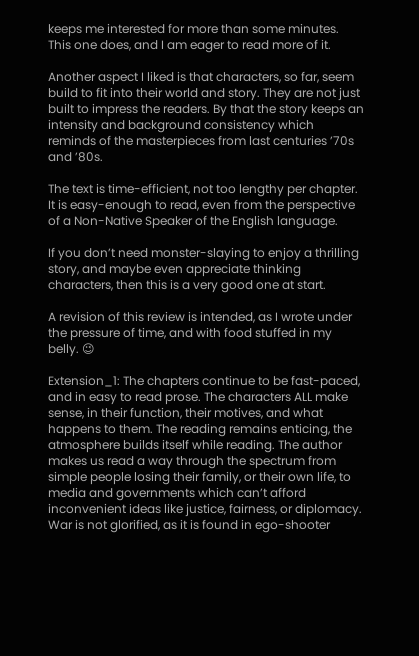keeps me interested for more than some minutes. This one does, and I am eager to read more of it.

Another aspect I liked is that characters, so far, seem build to fit into their world and story. They are not just built to impress the readers. By that the story keeps an intensity and background consistency which reminds of the masterpieces from last centuries ’70s and ’80s.

The text is time-efficient, not too lengthy per chapter. It is easy-enough to read, even from the perspective of a Non-Native Speaker of the English language.

If you don’t need monster-slaying to enjoy a thrilling story, and maybe even appreciate thinking characters, then this is a very good one at start.

A revision of this review is intended, as I wrote under the pressure of time, and with food stuffed in my belly. 😉

Extension_1: The chapters continue to be fast-paced, and in easy to read prose. The characters ALL make sense, in their function, their motives, and what happens to them. The reading remains enticing, the atmosphere builds itself while reading. The author makes us read a way through the spectrum from simple people losing their family, or their own life, to media and governments which can’t afford inconvenient ideas like justice, fairness, or diplomacy. War is not glorified, as it is found in ego-shooter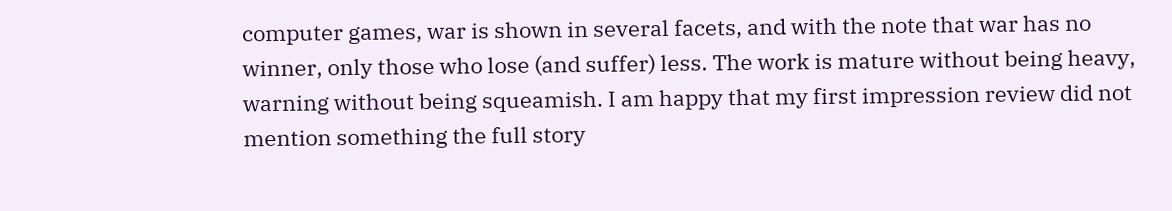computer games, war is shown in several facets, and with the note that war has no winner, only those who lose (and suffer) less. The work is mature without being heavy, warning without being squeamish. I am happy that my first impression review did not mention something the full story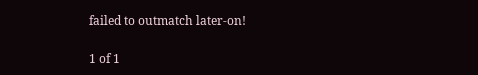failed to outmatch later-on!

1 of 1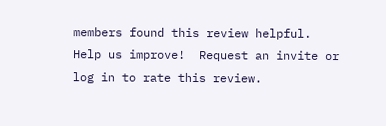members found this review helpful.
Help us improve!  Request an invite or log in to rate this review.